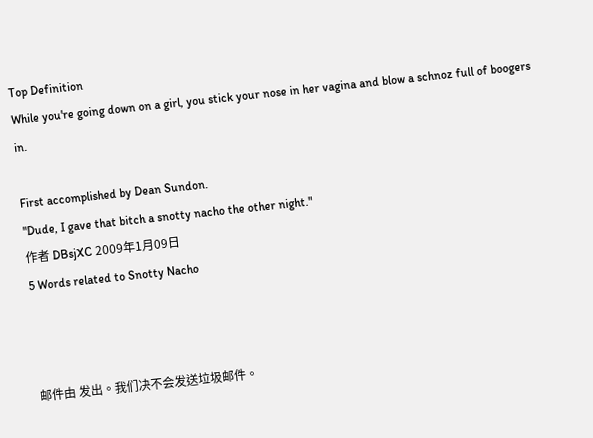Top Definition
While you're going down on a girl, you stick your nose in her vagina and blow a schnoz full of boogers in.

First accomplished by Dean Sundon.
"Dude, I gave that bitch a snotty nacho the other night."
作者 DBsjXC 2009年1月09日
5 Words related to Snotty Nacho



邮件由 发出。我们决不会发送垃圾邮件。